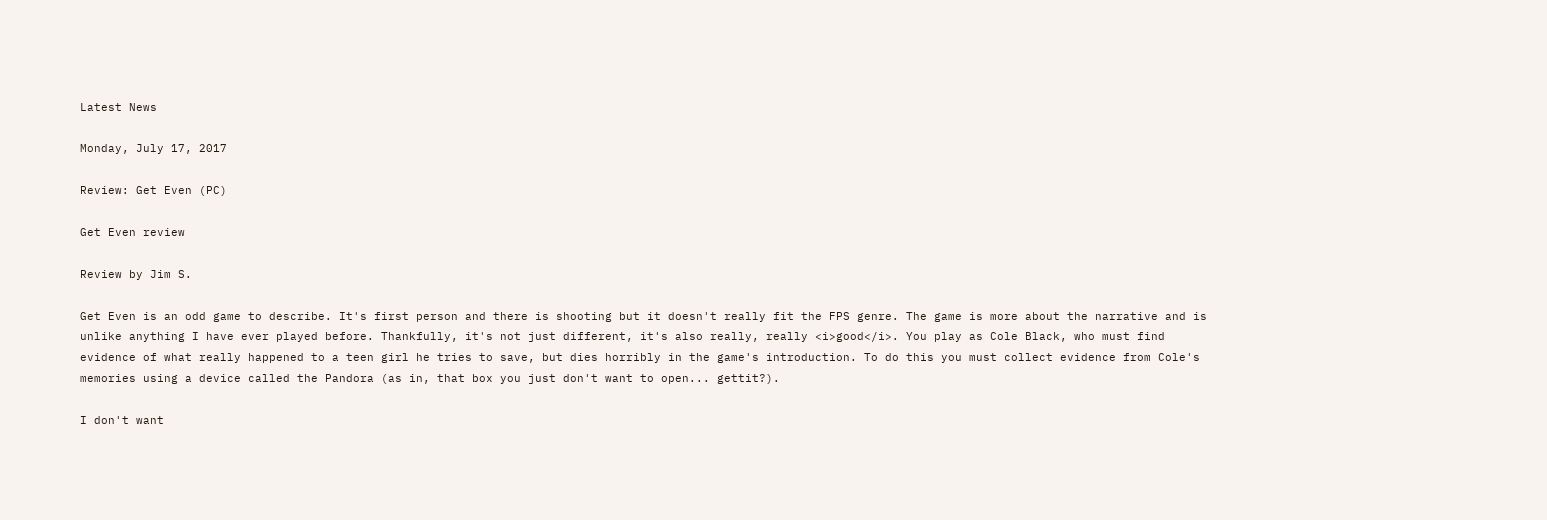Latest News

Monday, July 17, 2017

Review: Get Even (PC)

Get Even review

Review by Jim S.

Get Even is an odd game to describe. It's first person and there is shooting but it doesn't really fit the FPS genre. The game is more about the narrative and is unlike anything I have ever played before. Thankfully, it's not just different, it's also really, really <i>good</i>. You play as Cole Black, who must find evidence of what really happened to a teen girl he tries to save, but dies horribly in the game's introduction. To do this you must collect evidence from Cole's memories using a device called the Pandora (as in, that box you just don't want to open... gettit?).

I don't want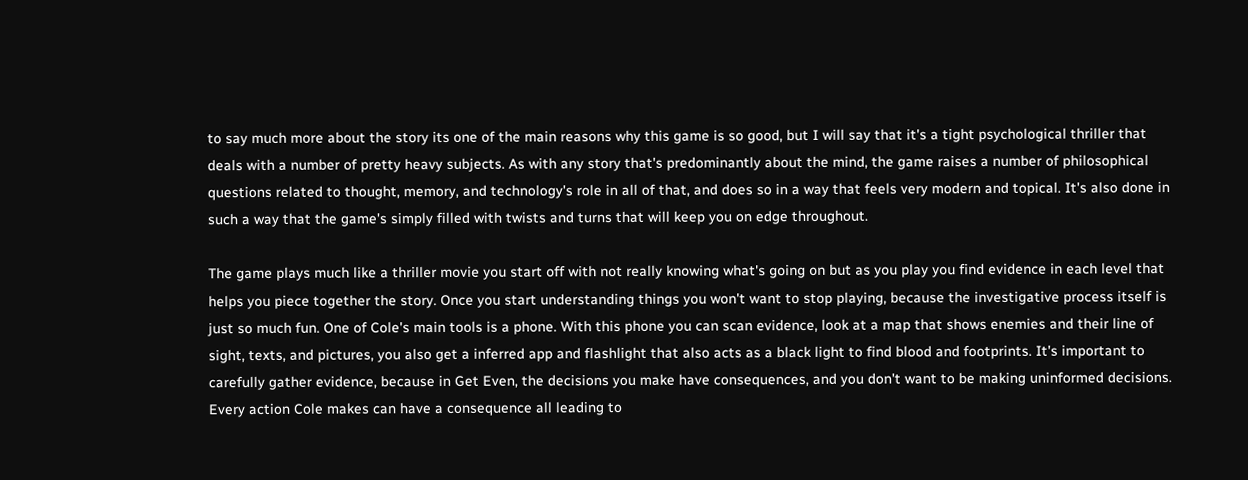to say much more about the story its one of the main reasons why this game is so good, but I will say that it's a tight psychological thriller that deals with a number of pretty heavy subjects. As with any story that's predominantly about the mind, the game raises a number of philosophical questions related to thought, memory, and technology's role in all of that, and does so in a way that feels very modern and topical. It's also done in such a way that the game's simply filled with twists and turns that will keep you on edge throughout.

The game plays much like a thriller movie you start off with not really knowing what's going on but as you play you find evidence in each level that helps you piece together the story. Once you start understanding things you won't want to stop playing, because the investigative process itself is just so much fun. One of Cole's main tools is a phone. With this phone you can scan evidence, look at a map that shows enemies and their line of sight, texts, and pictures, you also get a inferred app and flashlight that also acts as a black light to find blood and footprints. It's important to carefully gather evidence, because in Get Even, the decisions you make have consequences, and you don't want to be making uninformed decisions. Every action Cole makes can have a consequence all leading to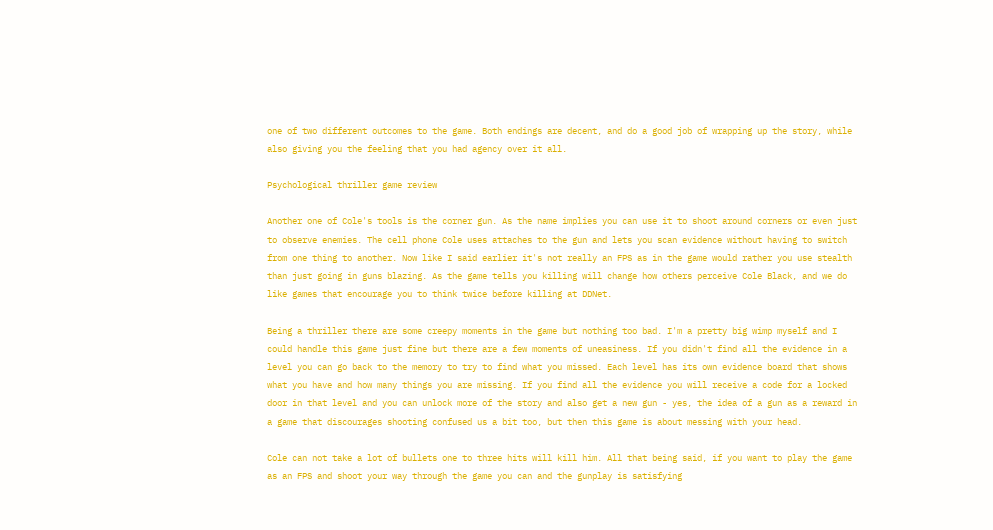one of two different outcomes to the game. Both endings are decent, and do a good job of wrapping up the story, while also giving you the feeling that you had agency over it all.

Psychological thriller game review

Another one of Cole's tools is the corner gun. As the name implies you can use it to shoot around corners or even just to observe enemies. The cell phone Cole uses attaches to the gun and lets you scan evidence without having to switch from one thing to another. Now like I said earlier it's not really an FPS as in the game would rather you use stealth than just going in guns blazing. As the game tells you killing will change how others perceive Cole Black, and we do like games that encourage you to think twice before killing at DDNet.

Being a thriller there are some creepy moments in the game but nothing too bad. I'm a pretty big wimp myself and I could handle this game just fine but there are a few moments of uneasiness. If you didn't find all the evidence in a level you can go back to the memory to try to find what you missed. Each level has its own evidence board that shows what you have and how many things you are missing. If you find all the evidence you will receive a code for a locked door in that level and you can unlock more of the story and also get a new gun - yes, the idea of a gun as a reward in a game that discourages shooting confused us a bit too, but then this game is about messing with your head.

Cole can not take a lot of bullets one to three hits will kill him. All that being said, if you want to play the game as an FPS and shoot your way through the game you can and the gunplay is satisfying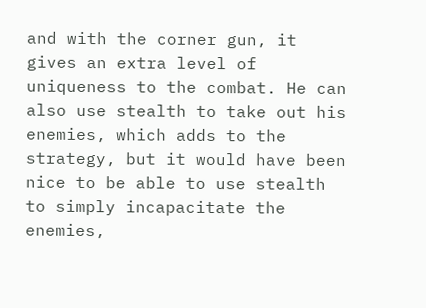and with the corner gun, it gives an extra level of uniqueness to the combat. He can also use stealth to take out his enemies, which adds to the strategy, but it would have been nice to be able to use stealth to simply incapacitate the enemies,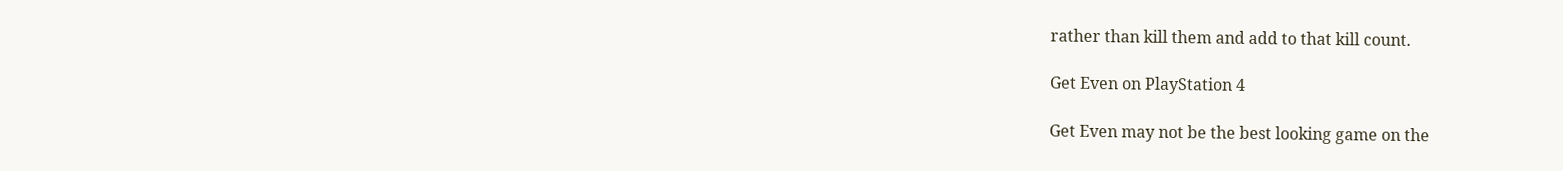rather than kill them and add to that kill count.

Get Even on PlayStation 4

Get Even may not be the best looking game on the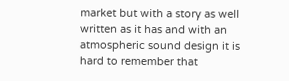market but with a story as well written as it has and with an atmospheric sound design it is hard to remember that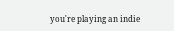you're playing an indie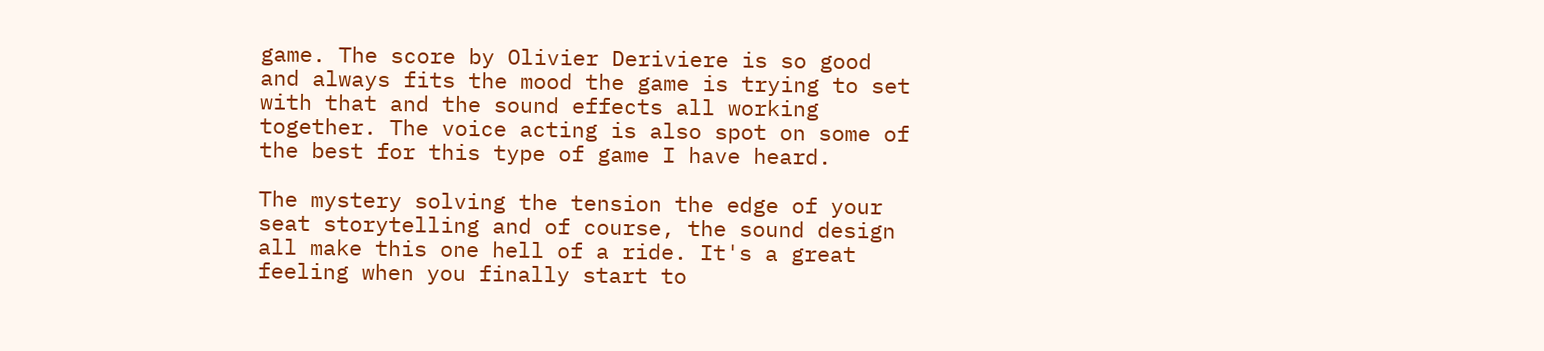game. The score by Olivier Deriviere is so good and always fits the mood the game is trying to set with that and the sound effects all working together. The voice acting is also spot on some of the best for this type of game I have heard.

The mystery solving the tension the edge of your seat storytelling and of course, the sound design all make this one hell of a ride. It's a great feeling when you finally start to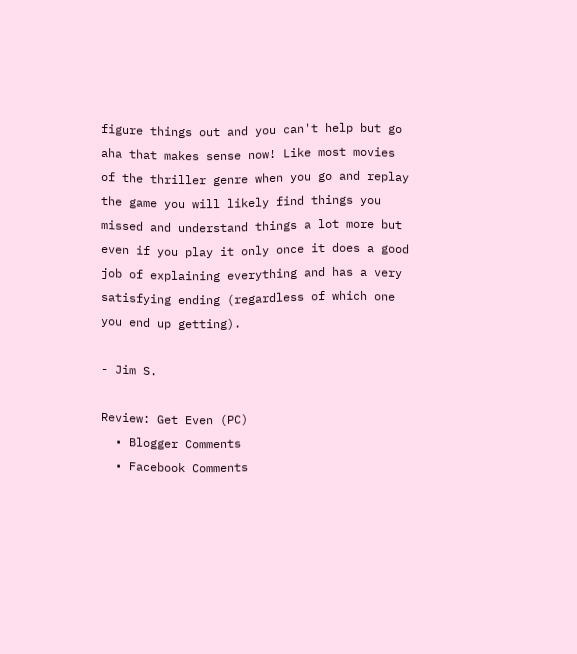figure things out and you can't help but go aha that makes sense now! Like most movies of the thriller genre when you go and replay the game you will likely find things you missed and understand things a lot more but even if you play it only once it does a good job of explaining everything and has a very satisfying ending (regardless of which one you end up getting).

- Jim S.

Review: Get Even (PC)
  • Blogger Comments
  • Facebook Comments